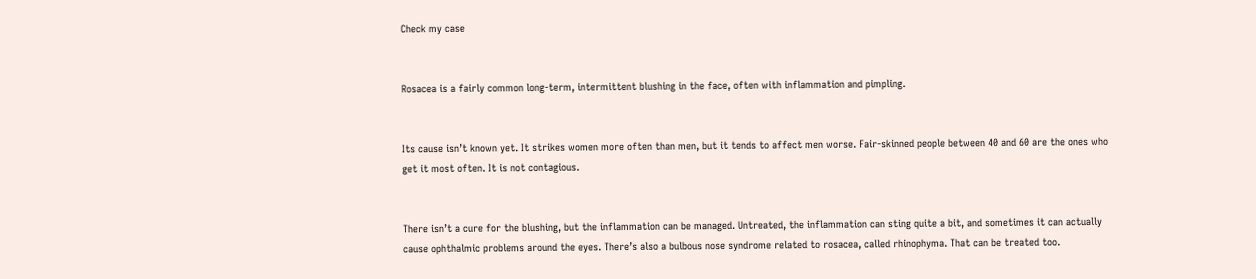Check my case


Rosacea is a fairly common long-term, intermittent blushing in the face, often with inflammation and pimpling.


Its cause isn’t known yet. It strikes women more often than men, but it tends to affect men worse. Fair-skinned people between 40 and 60 are the ones who get it most often. It is not contagious.


There isn’t a cure for the blushing, but the inflammation can be managed. Untreated, the inflammation can sting quite a bit, and sometimes it can actually cause ophthalmic problems around the eyes. There’s also a bulbous nose syndrome related to rosacea, called rhinophyma. That can be treated too.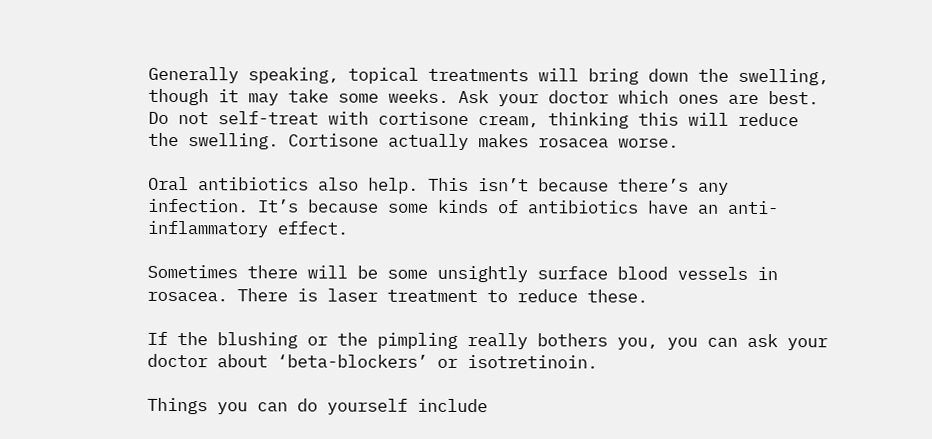Generally speaking, topical treatments will bring down the swelling, though it may take some weeks. Ask your doctor which ones are best. Do not self-treat with cortisone cream, thinking this will reduce the swelling. Cortisone actually makes rosacea worse.

Oral antibiotics also help. This isn’t because there’s any infection. It’s because some kinds of antibiotics have an anti-inflammatory effect.

Sometimes there will be some unsightly surface blood vessels in rosacea. There is laser treatment to reduce these.

If the blushing or the pimpling really bothers you, you can ask your doctor about ‘beta-blockers’ or isotretinoin.

Things you can do yourself include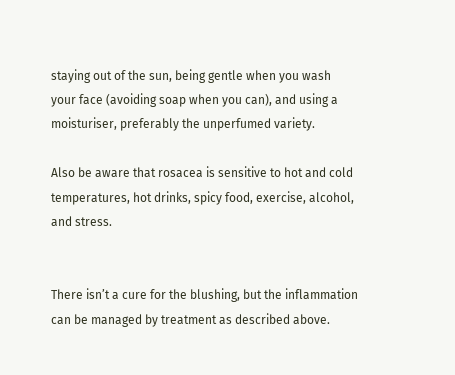staying out of the sun, being gentle when you wash your face (avoiding soap when you can), and using a moisturiser, preferably the unperfumed variety.

Also be aware that rosacea is sensitive to hot and cold temperatures, hot drinks, spicy food, exercise, alcohol, and stress.


There isn’t a cure for the blushing, but the inflammation can be managed by treatment as described above.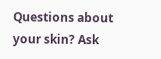Questions about your skin? Ask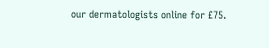our dermatologists online for £75.